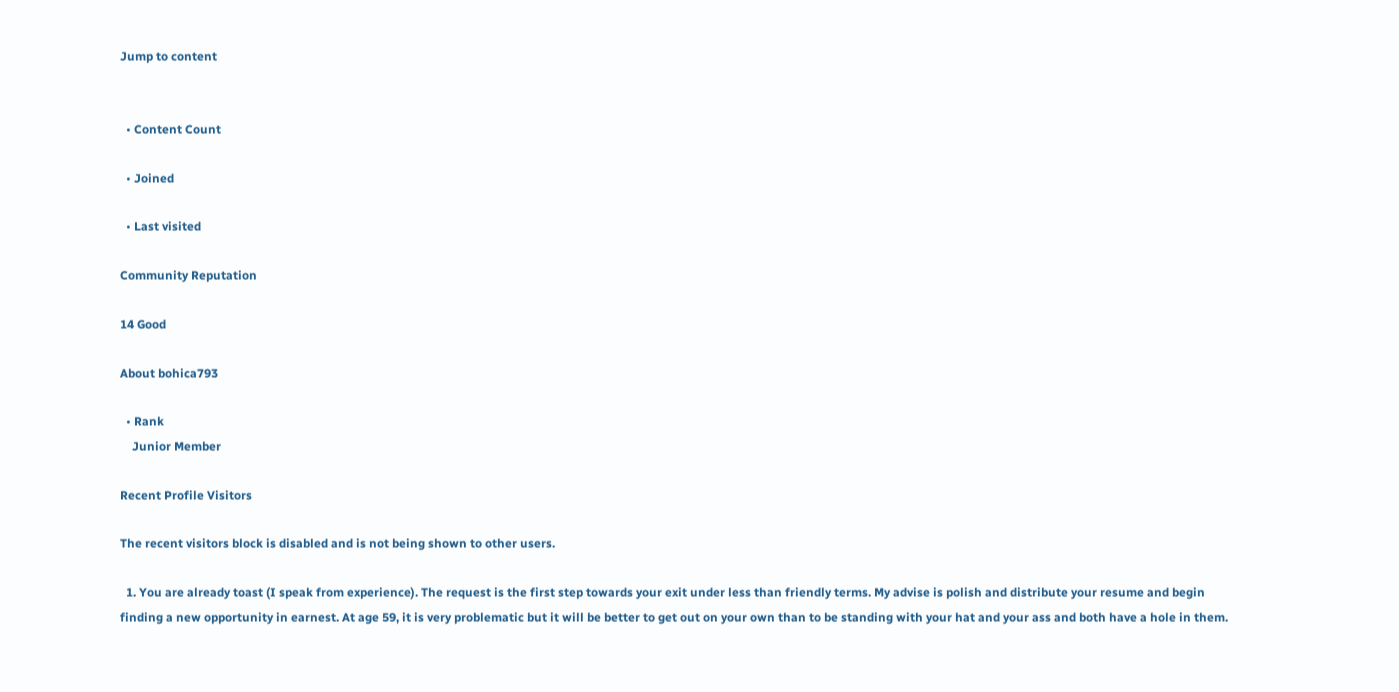Jump to content


  • Content Count

  • Joined

  • Last visited

Community Reputation

14 Good

About bohica793

  • Rank
    Junior Member

Recent Profile Visitors

The recent visitors block is disabled and is not being shown to other users.

  1. You are already toast (I speak from experience). The request is the first step towards your exit under less than friendly terms. My advise is polish and distribute your resume and begin finding a new opportunity in earnest. At age 59, it is very problematic but it will be better to get out on your own than to be standing with your hat and your ass and both have a hole in them.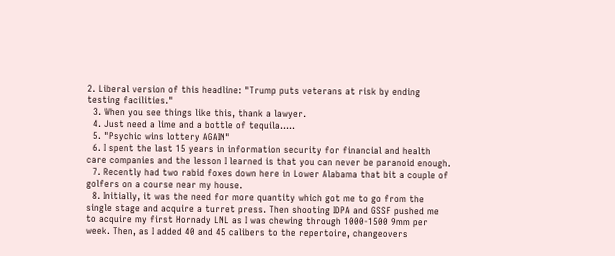2. Liberal version of this headline: "Trump puts veterans at risk by ending testing facilities."
  3. When you see things like this, thank a lawyer.
  4. Just need a lime and a bottle of tequila.....
  5. "Psychic wins lottery AGAIN"
  6. I spent the last 15 years in information security for financial and health care companies and the lesson I learned is that you can never be paranoid enough.
  7. Recently had two rabid foxes down here in Lower Alabama that bit a couple of golfers on a course near my house.
  8. Initially, it was the need for more quantity which got me to go from the single stage and acquire a turret press. Then shooting IDPA and GSSF pushed me to acquire my first Hornady LNL as I was chewing through 1000-1500 9mm per week. Then, as I added 40 and 45 calibers to the repertoire, changeovers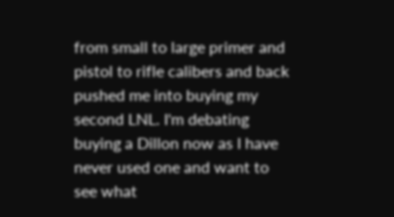from small to large primer and pistol to rifle calibers and back pushed me into buying my second LNL. I'm debating buying a Dillon now as I have never used one and want to see what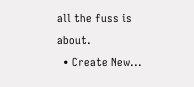all the fuss is about.
  • Create New...